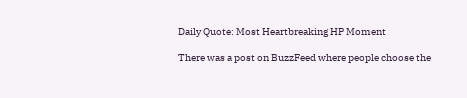Daily Quote: Most Heartbreaking HP Moment

There was a post on BuzzFeed where people choose the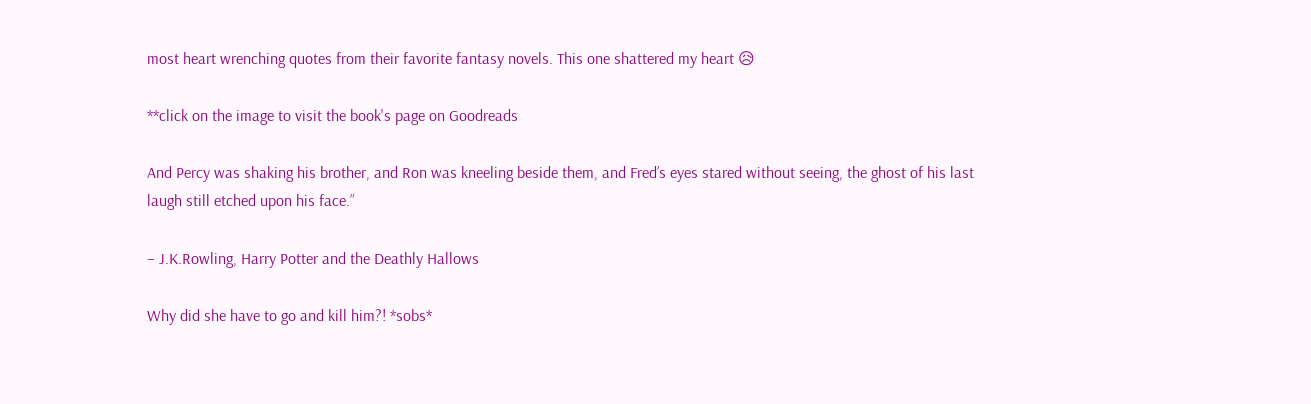most heart wrenching quotes from their favorite fantasy novels. This one shattered my heart 😥

**click on the image to visit the book's page on Goodreads

And Percy was shaking his brother, and Ron was kneeling beside them, and Fred’s eyes stared without seeing, the ghost of his last laugh still etched upon his face.”

– J.K.Rowling, Harry Potter and the Deathly Hallows

Why did she have to go and kill him?! *sobs*